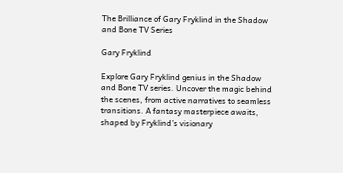The Brilliance of Gary Fryklind in the Shadow and Bone TV Series

Gary Fryklind

Explore Gary Fryklind genius in the Shadow and Bone TV series. Uncover the magic behind the scenes, from active narratives to seamless transitions. A fantasy masterpiece awaits, shaped by Fryklind’s visionary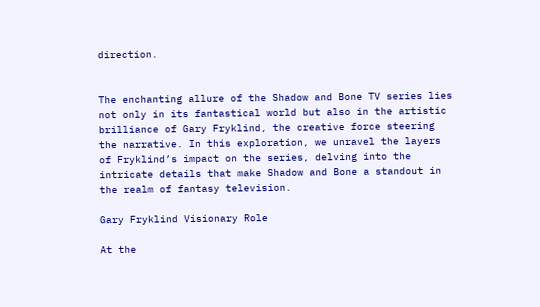direction.


The enchanting allure of the Shadow and Bone TV series lies not only in its fantastical world but also in the artistic brilliance of Gary Fryklind, the creative force steering the narrative. In this exploration, we unravel the layers of Fryklind’s impact on the series, delving into the intricate details that make Shadow and Bone a standout in the realm of fantasy television.

Gary Fryklind Visionary Role

At the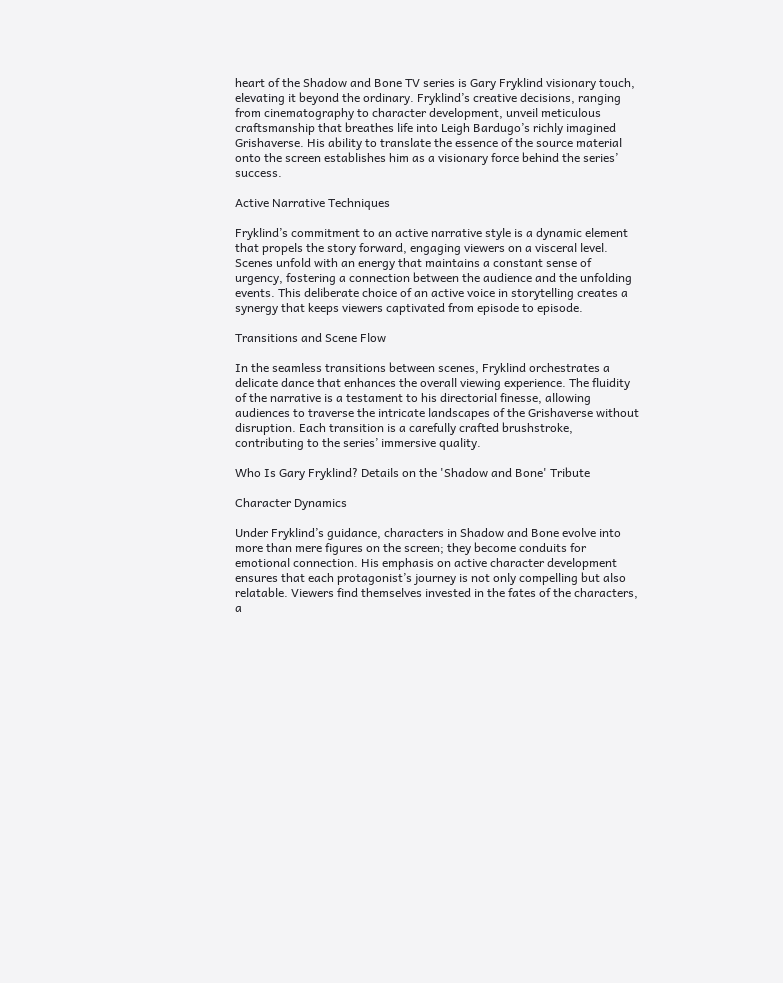heart of the Shadow and Bone TV series is Gary Fryklind visionary touch, elevating it beyond the ordinary. Fryklind’s creative decisions, ranging from cinematography to character development, unveil meticulous craftsmanship that breathes life into Leigh Bardugo’s richly imagined Grishaverse. His ability to translate the essence of the source material onto the screen establishes him as a visionary force behind the series’ success.

Active Narrative Techniques

Fryklind’s commitment to an active narrative style is a dynamic element that propels the story forward, engaging viewers on a visceral level. Scenes unfold with an energy that maintains a constant sense of urgency, fostering a connection between the audience and the unfolding events. This deliberate choice of an active voice in storytelling creates a synergy that keeps viewers captivated from episode to episode.

Transitions and Scene Flow

In the seamless transitions between scenes, Fryklind orchestrates a delicate dance that enhances the overall viewing experience. The fluidity of the narrative is a testament to his directorial finesse, allowing audiences to traverse the intricate landscapes of the Grishaverse without disruption. Each transition is a carefully crafted brushstroke, contributing to the series’ immersive quality.

Who Is Gary Fryklind? Details on the 'Shadow and Bone' Tribute

Character Dynamics

Under Fryklind’s guidance, characters in Shadow and Bone evolve into more than mere figures on the screen; they become conduits for emotional connection. His emphasis on active character development ensures that each protagonist’s journey is not only compelling but also relatable. Viewers find themselves invested in the fates of the characters, a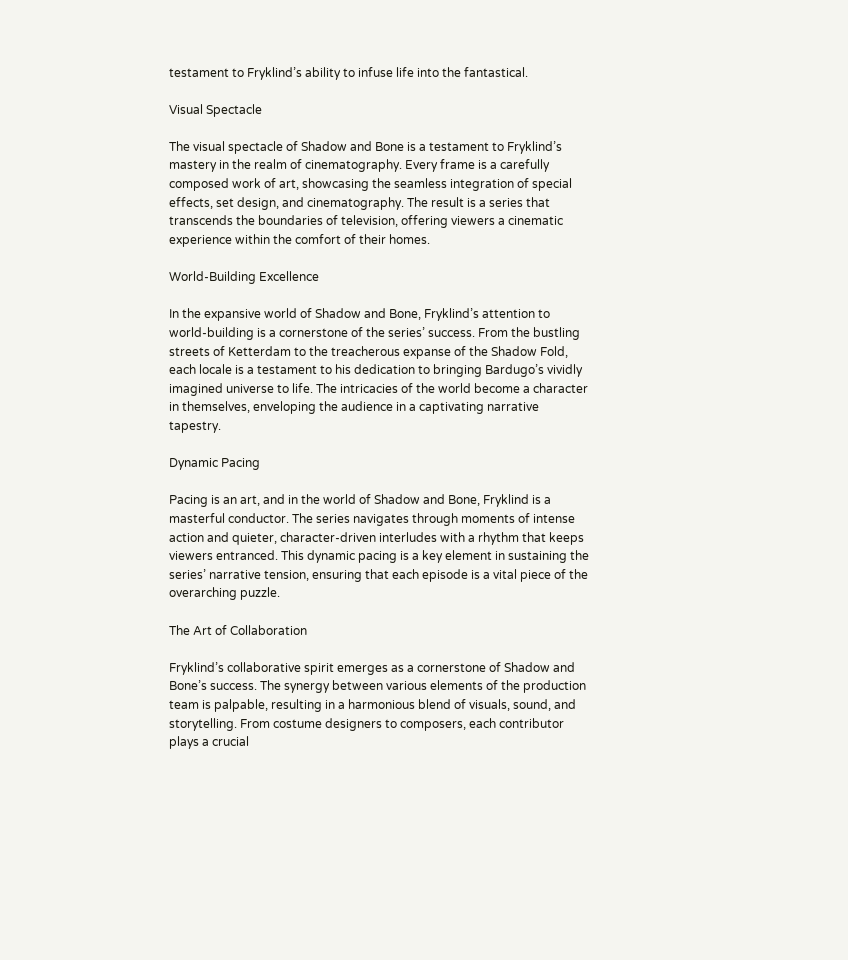testament to Fryklind’s ability to infuse life into the fantastical.

Visual Spectacle

The visual spectacle of Shadow and Bone is a testament to Fryklind’s mastery in the realm of cinematography. Every frame is a carefully composed work of art, showcasing the seamless integration of special effects, set design, and cinematography. The result is a series that transcends the boundaries of television, offering viewers a cinematic experience within the comfort of their homes.

World-Building Excellence

In the expansive world of Shadow and Bone, Fryklind’s attention to world-building is a cornerstone of the series’ success. From the bustling streets of Ketterdam to the treacherous expanse of the Shadow Fold, each locale is a testament to his dedication to bringing Bardugo’s vividly imagined universe to life. The intricacies of the world become a character in themselves, enveloping the audience in a captivating narrative tapestry.

Dynamic Pacing

Pacing is an art, and in the world of Shadow and Bone, Fryklind is a masterful conductor. The series navigates through moments of intense action and quieter, character-driven interludes with a rhythm that keeps viewers entranced. This dynamic pacing is a key element in sustaining the series’ narrative tension, ensuring that each episode is a vital piece of the overarching puzzle.

The Art of Collaboration

Fryklind’s collaborative spirit emerges as a cornerstone of Shadow and Bone’s success. The synergy between various elements of the production team is palpable, resulting in a harmonious blend of visuals, sound, and storytelling. From costume designers to composers, each contributor plays a crucial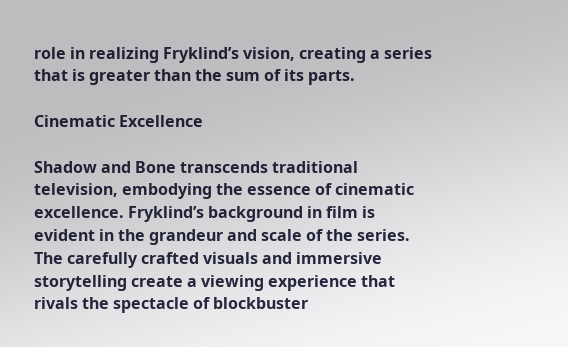role in realizing Fryklind’s vision, creating a series that is greater than the sum of its parts.

Cinematic Excellence

Shadow and Bone transcends traditional television, embodying the essence of cinematic excellence. Fryklind’s background in film is evident in the grandeur and scale of the series. The carefully crafted visuals and immersive storytelling create a viewing experience that rivals the spectacle of blockbuster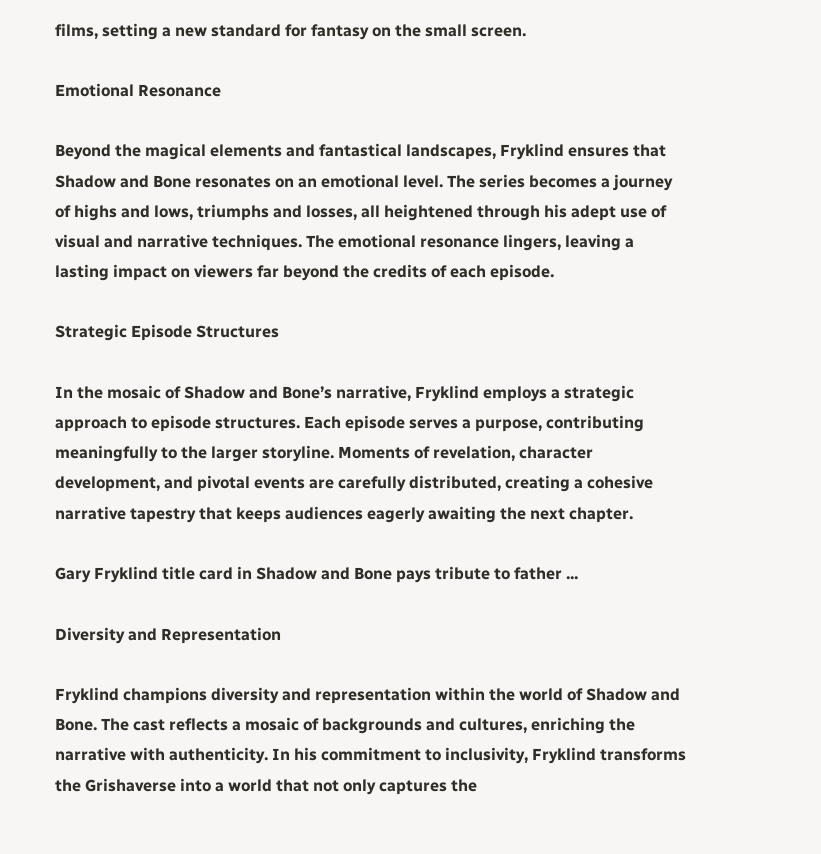films, setting a new standard for fantasy on the small screen.

Emotional Resonance

Beyond the magical elements and fantastical landscapes, Fryklind ensures that Shadow and Bone resonates on an emotional level. The series becomes a journey of highs and lows, triumphs and losses, all heightened through his adept use of visual and narrative techniques. The emotional resonance lingers, leaving a lasting impact on viewers far beyond the credits of each episode.

Strategic Episode Structures

In the mosaic of Shadow and Bone’s narrative, Fryklind employs a strategic approach to episode structures. Each episode serves a purpose, contributing meaningfully to the larger storyline. Moments of revelation, character development, and pivotal events are carefully distributed, creating a cohesive narrative tapestry that keeps audiences eagerly awaiting the next chapter.

Gary Fryklind title card in Shadow and Bone pays tribute to father ...

Diversity and Representation

Fryklind champions diversity and representation within the world of Shadow and Bone. The cast reflects a mosaic of backgrounds and cultures, enriching the narrative with authenticity. In his commitment to inclusivity, Fryklind transforms the Grishaverse into a world that not only captures the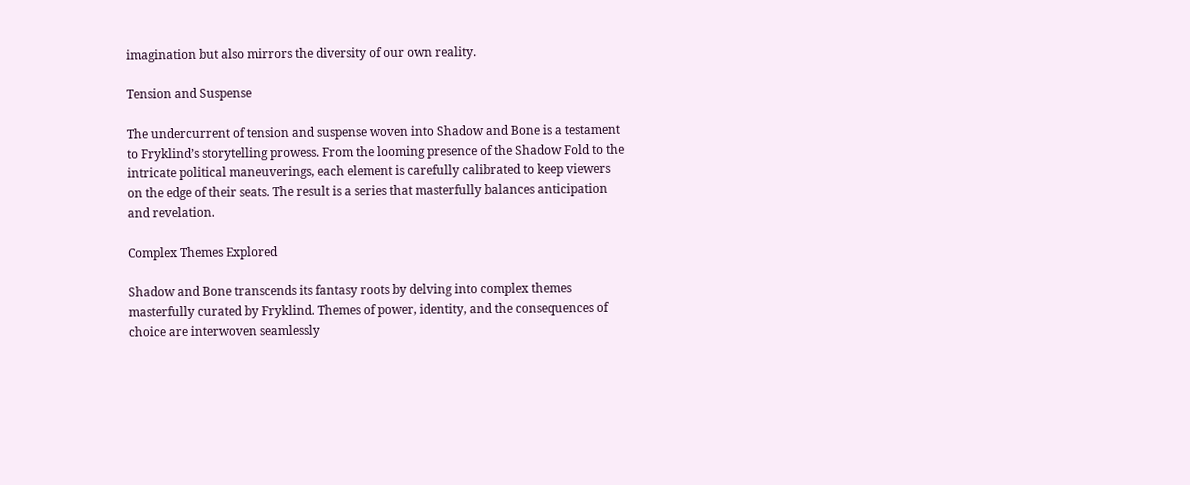imagination but also mirrors the diversity of our own reality.

Tension and Suspense

The undercurrent of tension and suspense woven into Shadow and Bone is a testament to Fryklind’s storytelling prowess. From the looming presence of the Shadow Fold to the intricate political maneuverings, each element is carefully calibrated to keep viewers on the edge of their seats. The result is a series that masterfully balances anticipation and revelation.

Complex Themes Explored

Shadow and Bone transcends its fantasy roots by delving into complex themes masterfully curated by Fryklind. Themes of power, identity, and the consequences of choice are interwoven seamlessly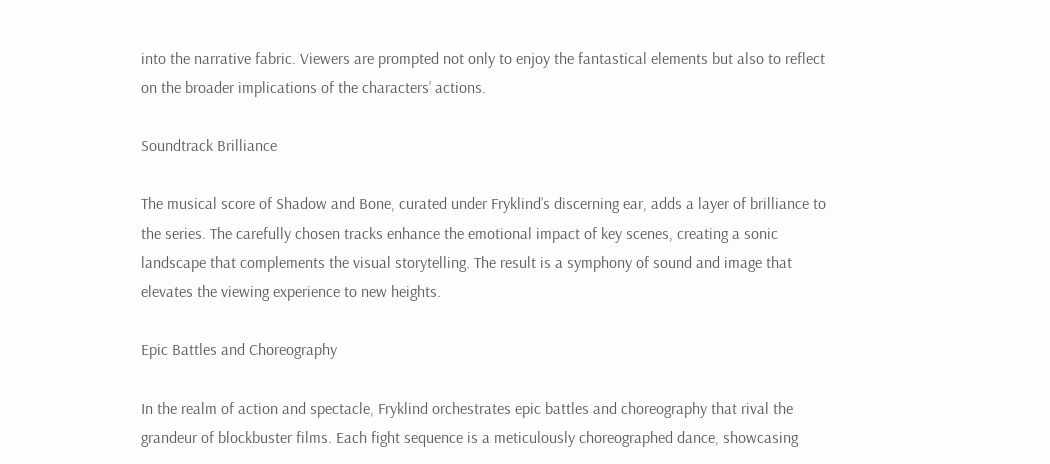into the narrative fabric. Viewers are prompted not only to enjoy the fantastical elements but also to reflect on the broader implications of the characters’ actions.

Soundtrack Brilliance

The musical score of Shadow and Bone, curated under Fryklind’s discerning ear, adds a layer of brilliance to the series. The carefully chosen tracks enhance the emotional impact of key scenes, creating a sonic landscape that complements the visual storytelling. The result is a symphony of sound and image that elevates the viewing experience to new heights.

Epic Battles and Choreography

In the realm of action and spectacle, Fryklind orchestrates epic battles and choreography that rival the grandeur of blockbuster films. Each fight sequence is a meticulously choreographed dance, showcasing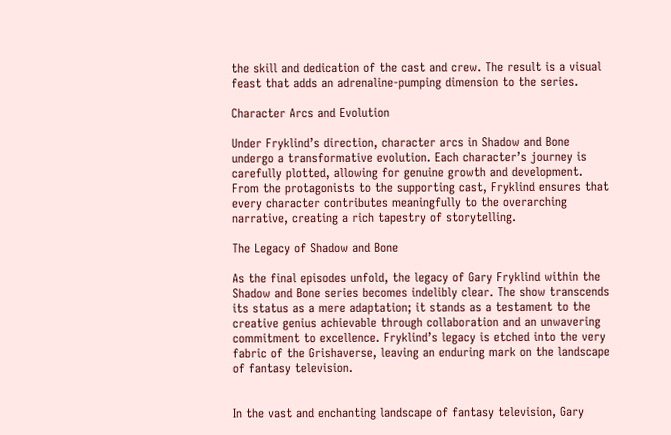the skill and dedication of the cast and crew. The result is a visual feast that adds an adrenaline-pumping dimension to the series.

Character Arcs and Evolution

Under Fryklind’s direction, character arcs in Shadow and Bone undergo a transformative evolution. Each character’s journey is carefully plotted, allowing for genuine growth and development. From the protagonists to the supporting cast, Fryklind ensures that every character contributes meaningfully to the overarching narrative, creating a rich tapestry of storytelling.

The Legacy of Shadow and Bone

As the final episodes unfold, the legacy of Gary Fryklind within the Shadow and Bone series becomes indelibly clear. The show transcends its status as a mere adaptation; it stands as a testament to the creative genius achievable through collaboration and an unwavering commitment to excellence. Fryklind’s legacy is etched into the very fabric of the Grishaverse, leaving an enduring mark on the landscape of fantasy television.


In the vast and enchanting landscape of fantasy television, Gary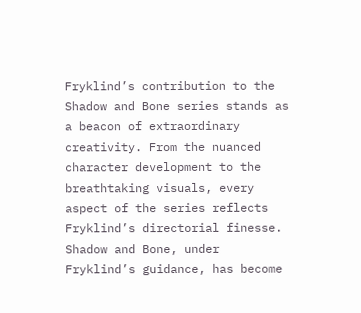Fryklind’s contribution to the Shadow and Bone series stands as a beacon of extraordinary creativity. From the nuanced character development to the breathtaking visuals, every aspect of the series reflects Fryklind’s directorial finesse. Shadow and Bone, under Fryklind’s guidance, has become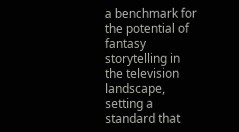a benchmark for the potential of fantasy storytelling in the television landscape, setting a standard that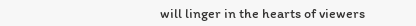will linger in the hearts of viewers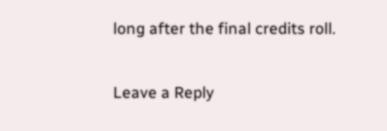long after the final credits roll.

Leave a Reply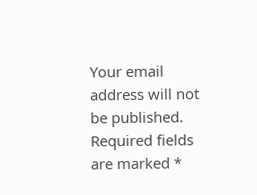Your email address will not be published. Required fields are marked *